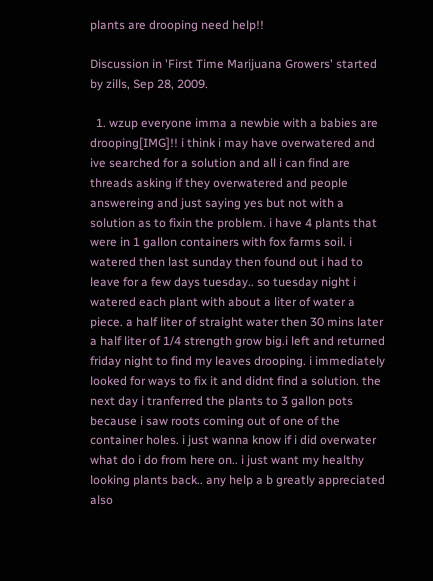plants are drooping need help!!

Discussion in 'First Time Marijuana Growers' started by zills, Sep 28, 2009.

  1. wzup everyone imma a newbie with a babies are drooping[IMG]!! i think i may have overwatered and ive searched for a solution and all i can find are threads asking if they overwatered and people answereing and just saying yes but not with a solution as to fixin the problem. i have 4 plants that were in 1 gallon containers with fox farms soil. i watered then last sunday then found out i had to leave for a few days tuesday.. so tuesday night i watered each plant with about a liter of water a piece. a half liter of straight water then 30 mins later a half liter of 1/4 strength grow big.i left and returned friday night to find my leaves drooping. i immediately looked for ways to fix it and didnt find a solution. the next day i tranferred the plants to 3 gallon pots because i saw roots coming out of one of the container holes. i just wanna know if i did overwater what do i do from here on.. i just want my healthy looking plants back.. any help a b greatly appreciated also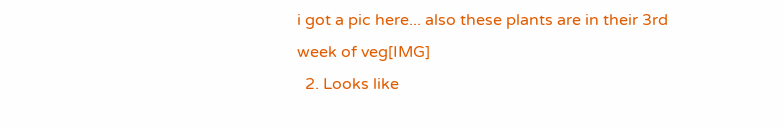i got a pic here... also these plants are in their 3rd week of veg[IMG]
  2. Looks like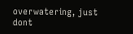overwatering, just dont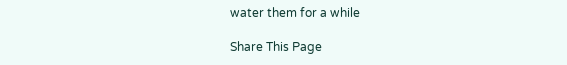water them for a while

Share This Page